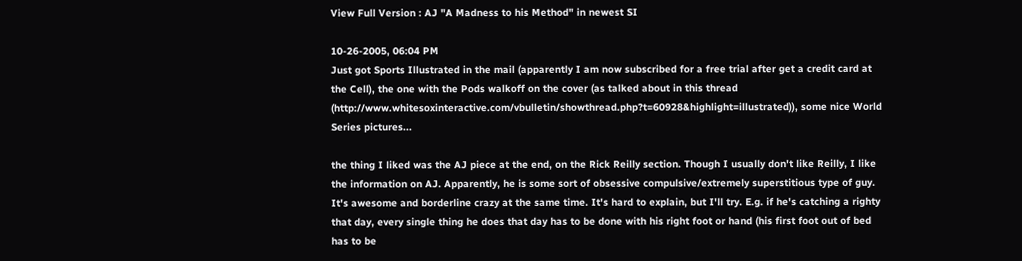View Full Version : AJ "A Madness to his Method" in newest SI

10-26-2005, 06:04 PM
Just got Sports Illustrated in the mail (apparently I am now subscribed for a free trial after get a credit card at the Cell), the one with the Pods walkoff on the cover (as talked about in this thread (http://www.whitesoxinteractive.com/vbulletin/showthread.php?t=60928&highlight=illustrated)), some nice World Series pictures...

the thing I liked was the AJ piece at the end, on the Rick Reilly section. Though I usually don't like Reilly, I like the information on AJ. Apparently, he is some sort of obsessive compulsive/extremely superstitious type of guy. It's awesome and borderline crazy at the same time. It's hard to explain, but I'll try. E.g. if he's catching a righty that day, every single thing he does that day has to be done with his right foot or hand (his first foot out of bed has to be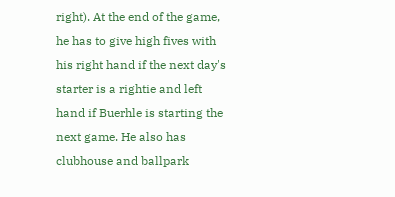right). At the end of the game, he has to give high fives with his right hand if the next day's starter is a rightie and left hand if Buerhle is starting the next game. He also has clubhouse and ballpark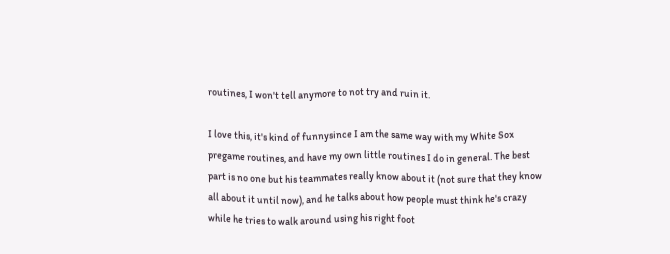routines, I won't tell anymore to not try and ruin it.

I love this, it's kind of funnysince I am the same way with my White Sox pregame routines, and have my own little routines I do in general. The best part is no one but his teammates really know about it (not sure that they know all about it until now), and he talks about how people must think he's crazy while he tries to walk around using his right foot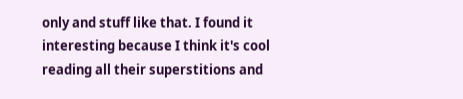only and stuff like that. I found it interesting because I think it's cool reading all their superstitions and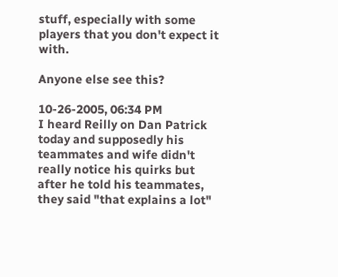stuff, especially with some players that you don't expect it with.

Anyone else see this?

10-26-2005, 06:34 PM
I heard Reilly on Dan Patrick today and supposedly his teammates and wife didn't really notice his quirks but after he told his teammates, they said "that explains a lot"